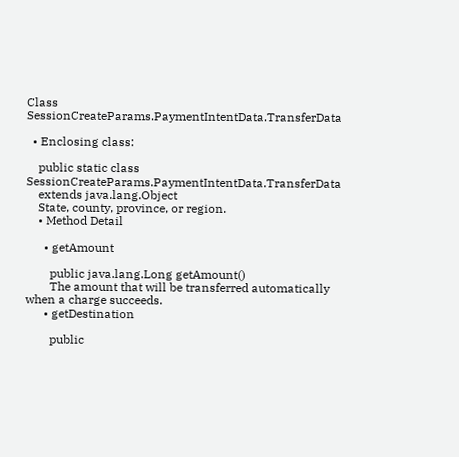Class SessionCreateParams.PaymentIntentData.TransferData

  • Enclosing class:

    public static class SessionCreateParams.PaymentIntentData.TransferData
    extends java.lang.Object
    State, county, province, or region.
    • Method Detail

      • getAmount

        public java.lang.Long getAmount()
        The amount that will be transferred automatically when a charge succeeds.
      • getDestination

        public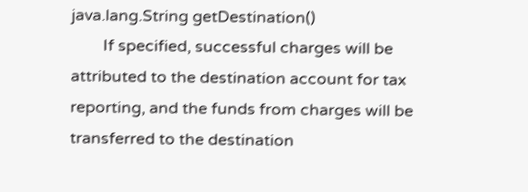java.lang.String getDestination()
        If specified, successful charges will be attributed to the destination account for tax reporting, and the funds from charges will be transferred to the destination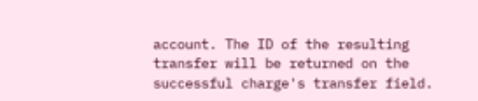account. The ID of the resulting transfer will be returned on the successful charge's transfer field.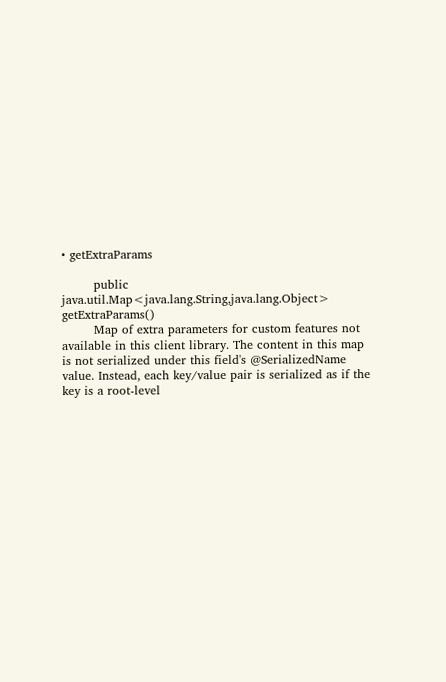• getExtraParams

        public java.util.Map<java.lang.String,java.lang.Object> getExtraParams()
        Map of extra parameters for custom features not available in this client library. The content in this map is not serialized under this field's @SerializedName value. Instead, each key/value pair is serialized as if the key is a root-level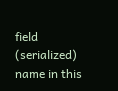field (serialized) name in this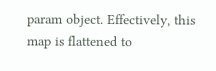param object. Effectively, this map is flattened to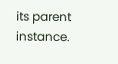its parent instance.